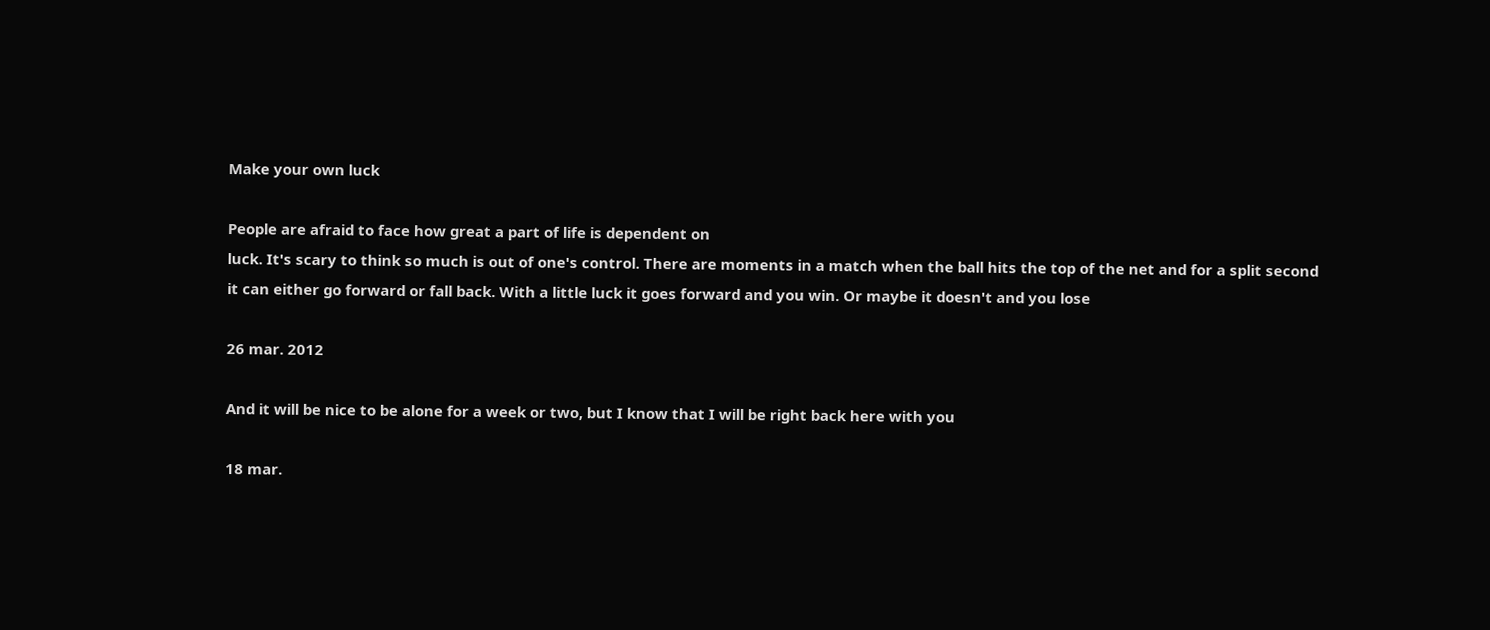Make your own luck

People are afraid to face how great a part of life is dependent on
luck. It's scary to think so much is out of one's control. There are moments in a match when the ball hits the top of the net and for a split second it can either go forward or fall back. With a little luck it goes forward and you win. Or maybe it doesn't and you lose

26 mar. 2012

And it will be nice to be alone for a week or two, but I know that I will be right back here with you

18 mar.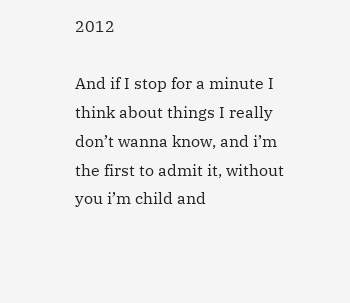2012

And if I stop for a minute I think about things I really don’t wanna know, and i’m the first to admit it, without you i’m child and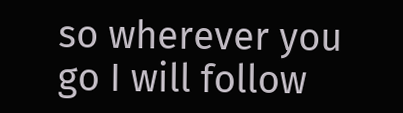so wherever you go I will follow